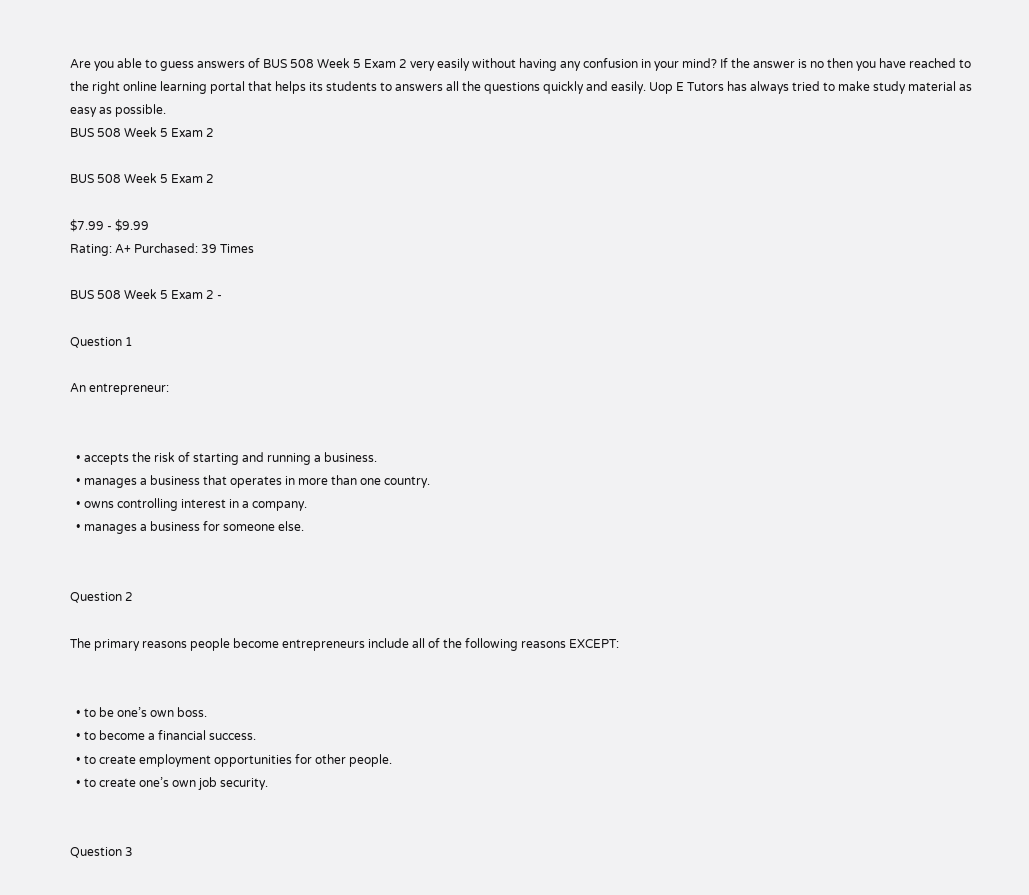Are you able to guess answers of BUS 508 Week 5 Exam 2 very easily without having any confusion in your mind? If the answer is no then you have reached to the right online learning portal that helps its students to answers all the questions quickly and easily. Uop E Tutors has always tried to make study material as easy as possible.
BUS 508 Week 5 Exam 2

BUS 508 Week 5 Exam 2

$7.99 - $9.99
Rating: A+ Purchased: 39 Times

BUS 508 Week 5 Exam 2 -

Question 1

An entrepreneur:


  • accepts the risk of starting and running a business.
  • manages a business that operates in more than one country.
  • owns controlling interest in a company.
  • manages a business for someone else.


Question 2

The primary reasons people become entrepreneurs include all of the following reasons EXCEPT:


  • to be one’s own boss.
  • to become a financial success.
  • to create employment opportunities for other people.
  • to create one’s own job security.


Question 3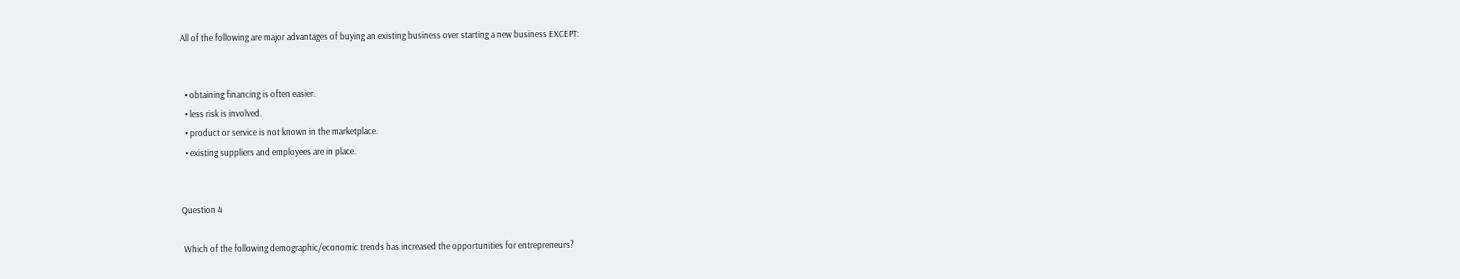All of the following are major advantages of buying an existing business over starting a new business EXCEPT:


  • obtaining financing is often easier.
  • less risk is involved.
  • product or service is not known in the marketplace.
  • existing suppliers and employees are in place.


Question 4

 Which of the following demographic/economic trends has increased the opportunities for entrepreneurs?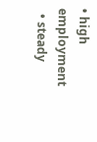• high employment
  • steady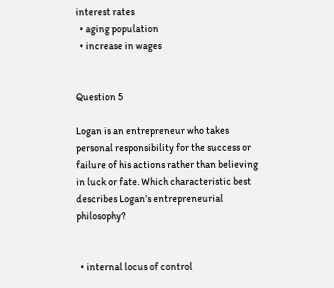interest rates
  • aging population
  • increase in wages


Question 5

Logan is an entrepreneur who takes personal responsibility for the success or failure of his actions rather than believing in luck or fate. Which characteristic best describes Logan’s entrepreneurial philosophy?


  • internal locus of control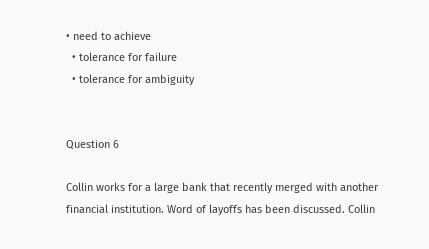• need to achieve
  • tolerance for failure
  • tolerance for ambiguity


Question 6

Collin works for a large bank that recently merged with another financial institution. Word of layoffs has been discussed. Collin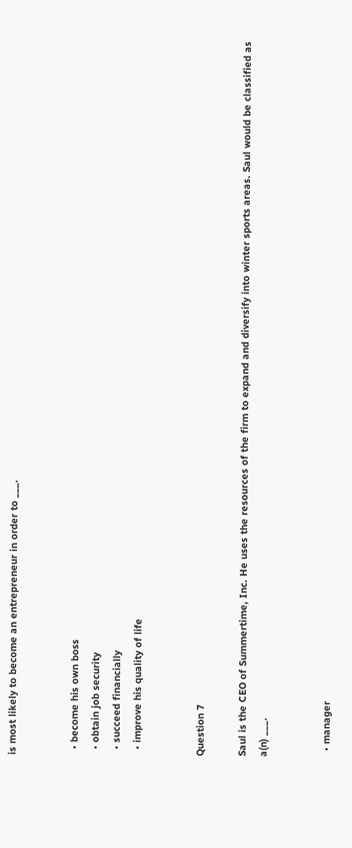is most likely to become an entrepreneur in order to ___.


  • become his own boss
  • obtain job security
  • succeed financially
  • improve his quality of life


Question 7

Saul is the CEO of Summertime, Inc. He uses the resources of the firm to expand and diversify into winter sports areas. Saul would be classified as a(n) ___.


  • manager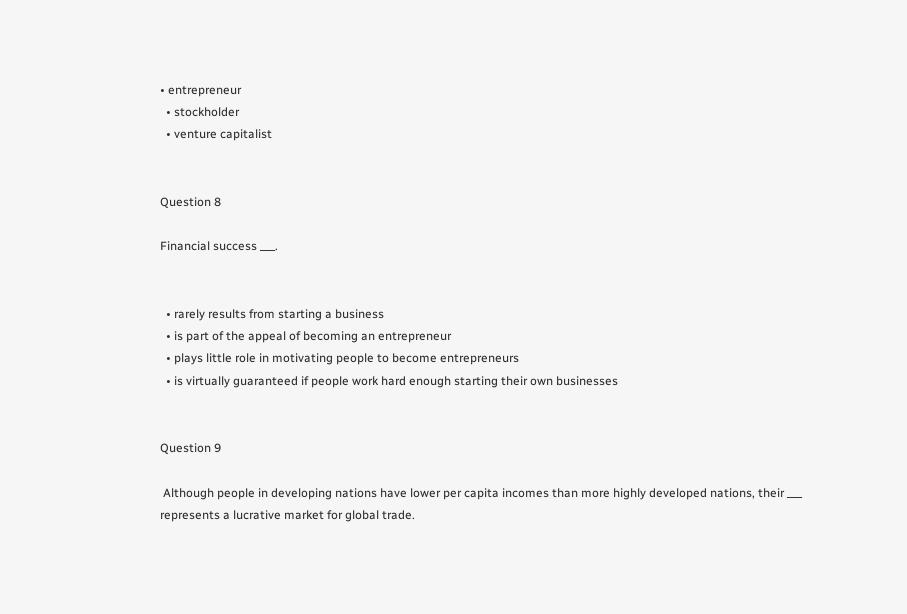• entrepreneur
  • stockholder
  • venture capitalist


Question 8

Financial success ___.


  • rarely results from starting a business
  • is part of the appeal of becoming an entrepreneur
  • plays little role in motivating people to become entrepreneurs
  • is virtually guaranteed if people work hard enough starting their own businesses


Question 9

 Although people in developing nations have lower per capita incomes than more highly developed nations, their ___ represents a lucrative market for global trade.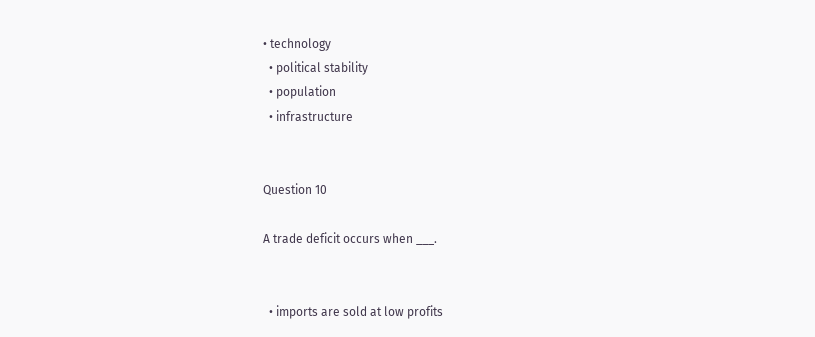• technology
  • political stability
  • population
  • infrastructure


Question 10

A trade deficit occurs when ___.


  • imports are sold at low profits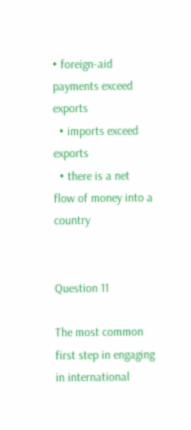• foreign-aid payments exceed exports
  • imports exceed exports
  • there is a net flow of money into a country


Question 11

The most common first step in engaging in international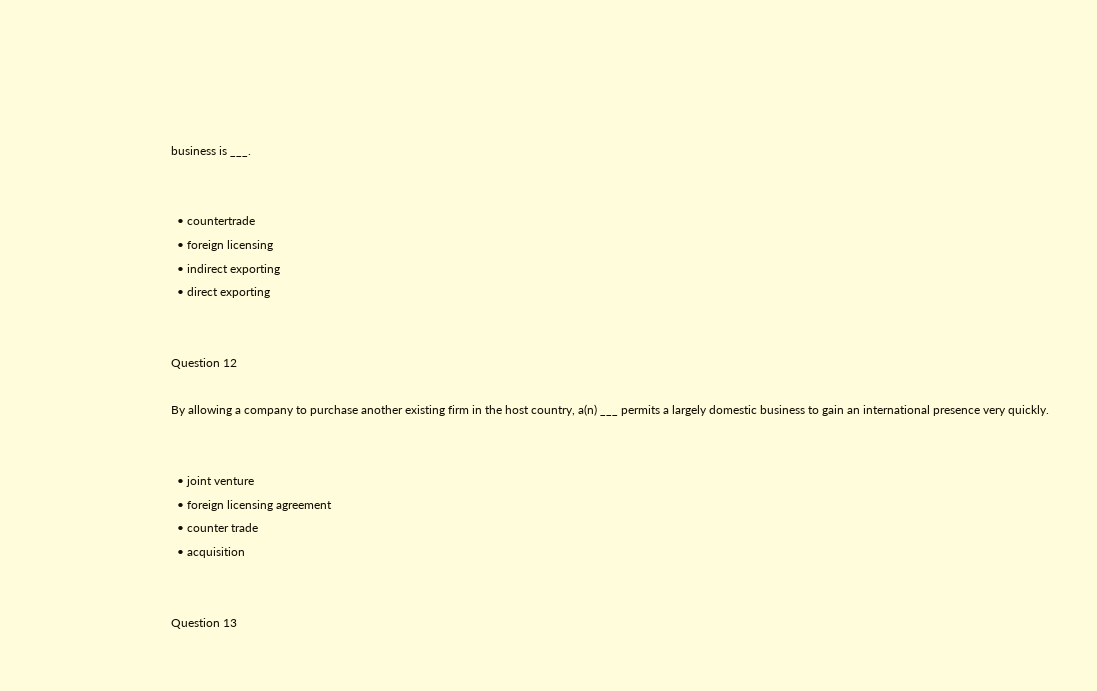business is ___.


  • countertrade
  • foreign licensing
  • indirect exporting
  • direct exporting


Question 12

By allowing a company to purchase another existing firm in the host country, a(n) ___ permits a largely domestic business to gain an international presence very quickly.


  • joint venture
  • foreign licensing agreement
  • counter trade
  • acquisition


Question 13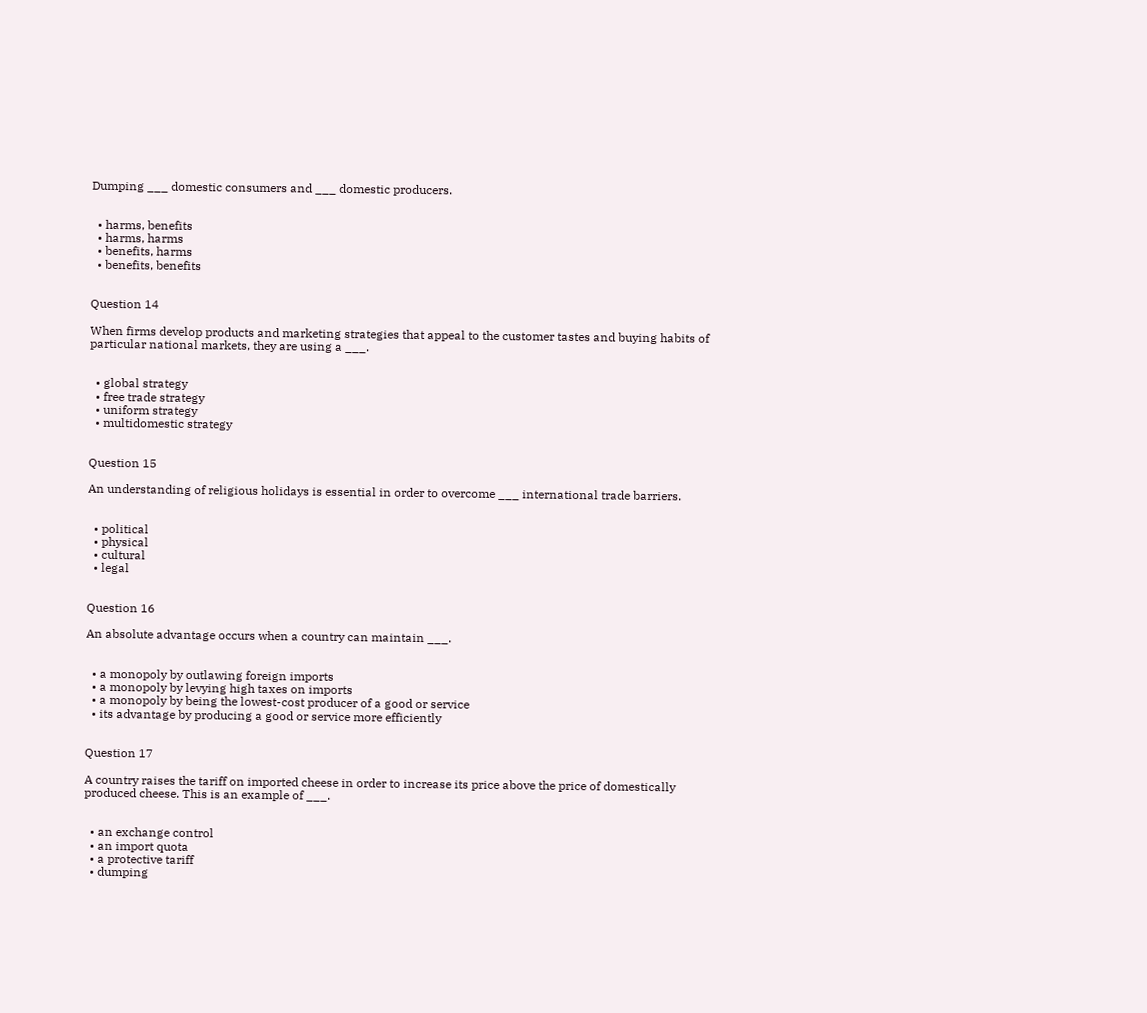Dumping ___ domestic consumers and ___ domestic producers.


  • harms, benefits
  • harms, harms
  • benefits, harms
  • benefits, benefits


Question 14

When firms develop products and marketing strategies that appeal to the customer tastes and buying habits of particular national markets, they are using a ___.


  • global strategy
  • free trade strategy
  • uniform strategy
  • multidomestic strategy


Question 15

An understanding of religious holidays is essential in order to overcome ___ international trade barriers.


  • political
  • physical
  • cultural
  • legal


Question 16

An absolute advantage occurs when a country can maintain ___.


  • a monopoly by outlawing foreign imports
  • a monopoly by levying high taxes on imports
  • a monopoly by being the lowest-cost producer of a good or service
  • its advantage by producing a good or service more efficiently


Question 17

A country raises the tariff on imported cheese in order to increase its price above the price of domestically produced cheese. This is an example of ___.


  • an exchange control
  • an import quota
  • a protective tariff
  • dumping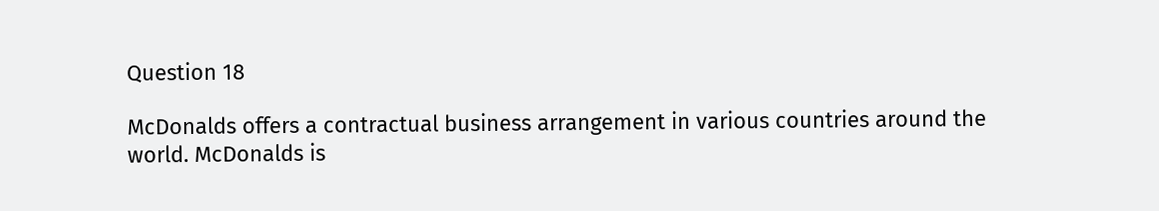Question 18

McDonalds offers a contractual business arrangement in various countries around the world. McDonalds is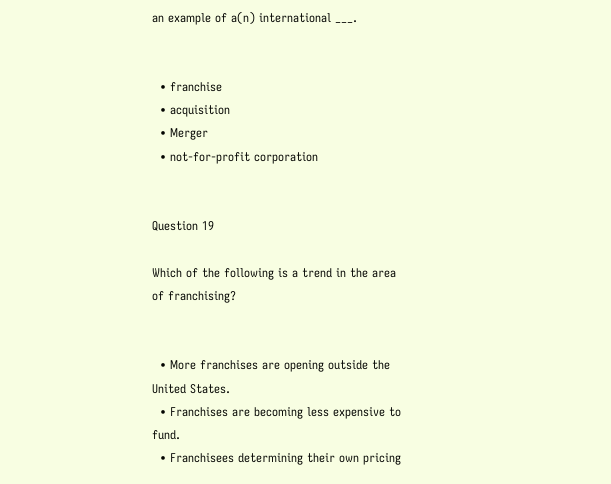an example of a(n) international ___.


  • franchise
  • acquisition
  • Merger
  • not-for-profit corporation


Question 19

Which of the following is a trend in the area of franchising?


  • More franchises are opening outside the United States.
  • Franchises are becoming less expensive to fund.
  • Franchisees determining their own pricing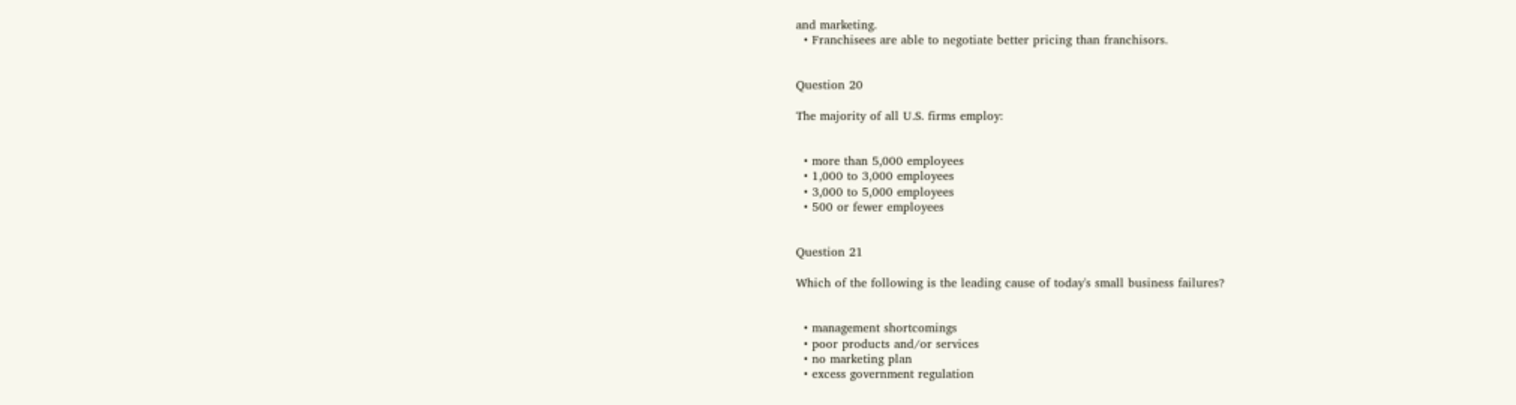and marketing.
  • Franchisees are able to negotiate better pricing than franchisors.


Question 20

The majority of all U.S. firms employ:


  • more than 5,000 employees
  • 1,000 to 3,000 employees
  • 3,000 to 5,000 employees
  • 500 or fewer employees


Question 21

Which of the following is the leading cause of today's small business failures?


  • management shortcomings
  • poor products and/or services
  • no marketing plan
  • excess government regulation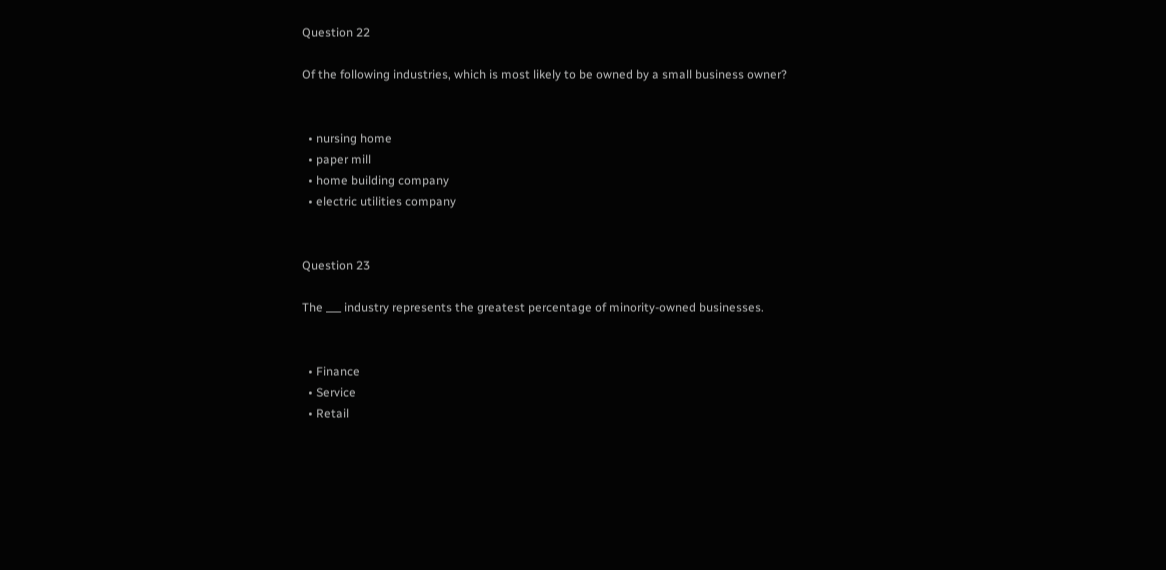Question 22

Of the following industries, which is most likely to be owned by a small business owner?


  • nursing home
  • paper mill
  • home building company
  • electric utilities company


Question 23

The ___ industry represents the greatest percentage of minority-owned businesses.


  • Finance
  • Service
  • Retail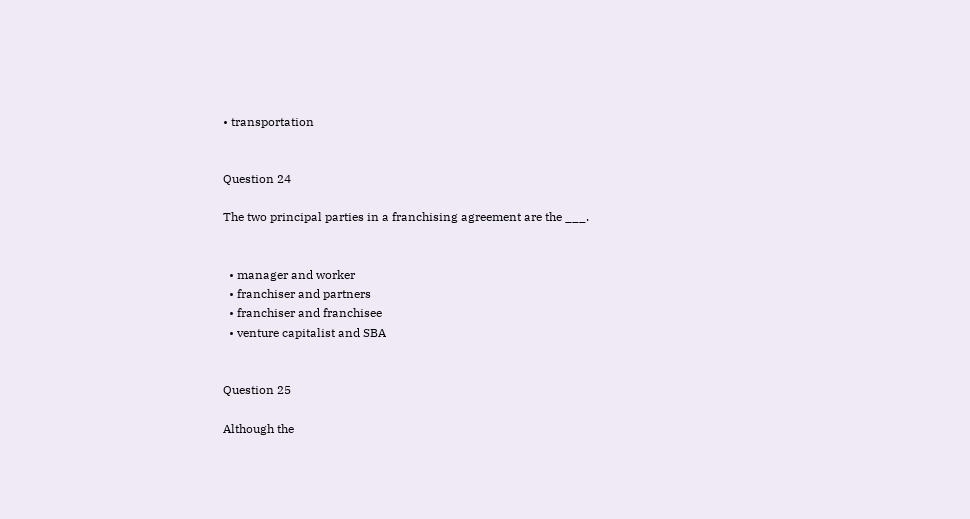• transportation


Question 24

The two principal parties in a franchising agreement are the ___.


  • manager and worker
  • franchiser and partners
  • franchiser and franchisee
  • venture capitalist and SBA


Question 25

Although the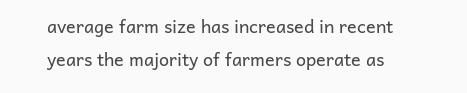average farm size has increased in recent years the majority of farmers operate as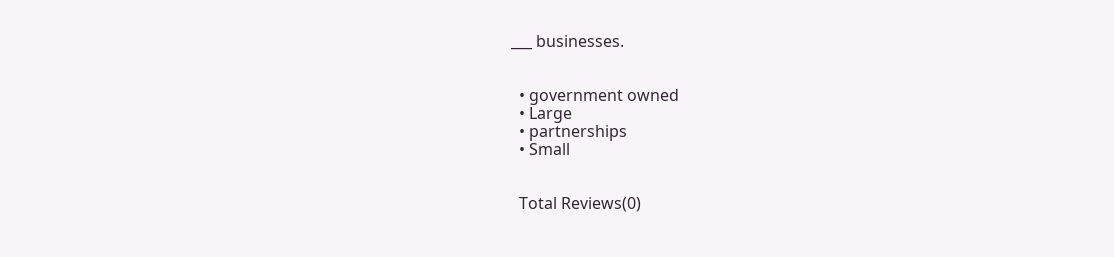___ businesses.


  • government owned
  • Large
  • partnerships
  • Small


  Total Reviews(0)